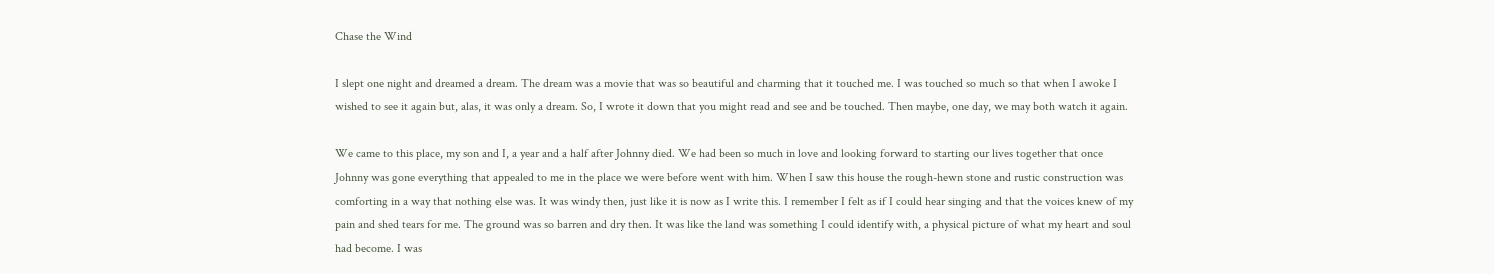Chase the Wind

I slept one night and dreamed a dream. The dream was a movie that was so beautiful and charming that it touched me. I was touched so much so that when I awoke I wished to see it again but, alas, it was only a dream. So, I wrote it down that you might read and see and be touched. Then maybe, one day, we may both watch it again.

We came to this place, my son and I, a year and a half after Johnny died. We had been so much in love and looking forward to starting our lives together that once Johnny was gone everything that appealed to me in the place we were before went with him. When I saw this house the rough-hewn stone and rustic construction was comforting in a way that nothing else was. It was windy then, just like it is now as I write this. I remember I felt as if I could hear singing and that the voices knew of my pain and shed tears for me. The ground was so barren and dry then. It was like the land was something I could identify with, a physical picture of what my heart and soul had become. I was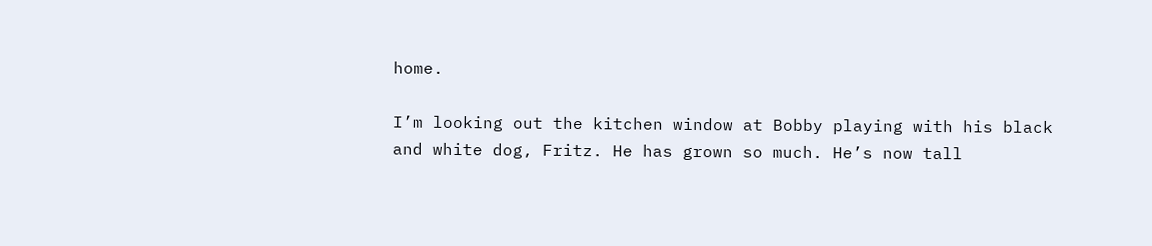home.

I’m looking out the kitchen window at Bobby playing with his black and white dog, Fritz. He has grown so much. He’s now tall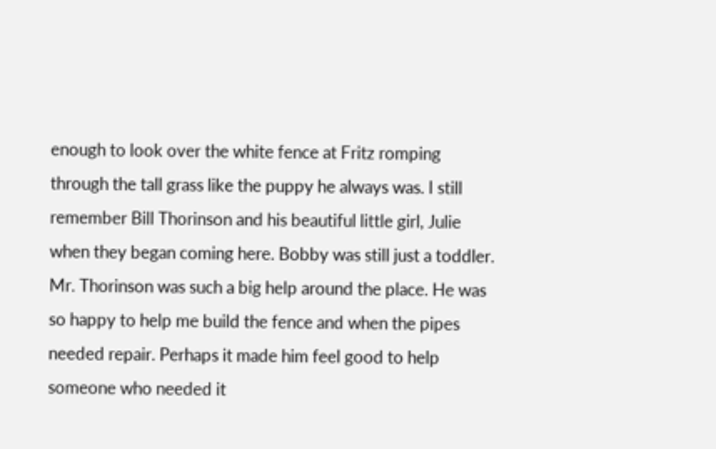enough to look over the white fence at Fritz romping through the tall grass like the puppy he always was. I still remember Bill Thorinson and his beautiful little girl, Julie when they began coming here. Bobby was still just a toddler. Mr. Thorinson was such a big help around the place. He was so happy to help me build the fence and when the pipes needed repair. Perhaps it made him feel good to help someone who needed it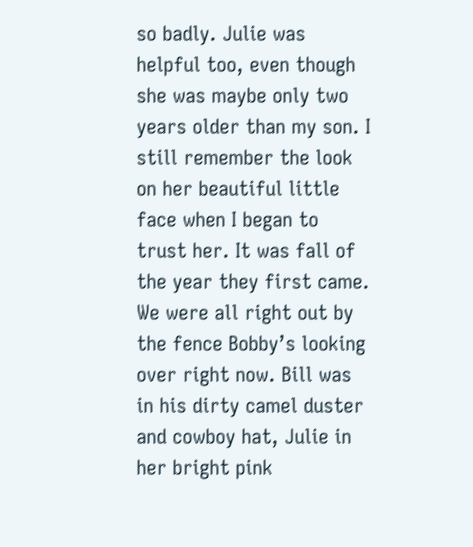so badly. Julie was helpful too, even though she was maybe only two years older than my son. I still remember the look on her beautiful little face when I began to trust her. It was fall of the year they first came. We were all right out by the fence Bobby’s looking over right now. Bill was in his dirty camel duster and cowboy hat, Julie in her bright pink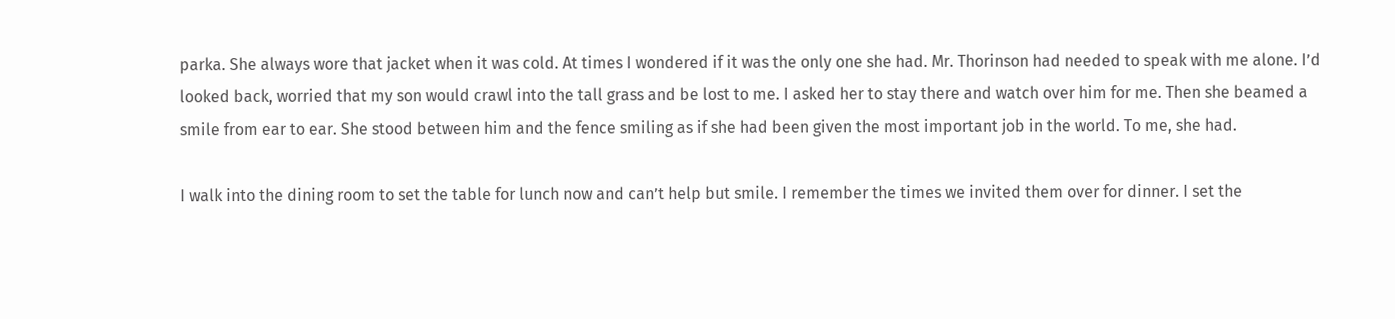parka. She always wore that jacket when it was cold. At times I wondered if it was the only one she had. Mr. Thorinson had needed to speak with me alone. I’d looked back, worried that my son would crawl into the tall grass and be lost to me. I asked her to stay there and watch over him for me. Then she beamed a smile from ear to ear. She stood between him and the fence smiling as if she had been given the most important job in the world. To me, she had.

I walk into the dining room to set the table for lunch now and can’t help but smile. I remember the times we invited them over for dinner. I set the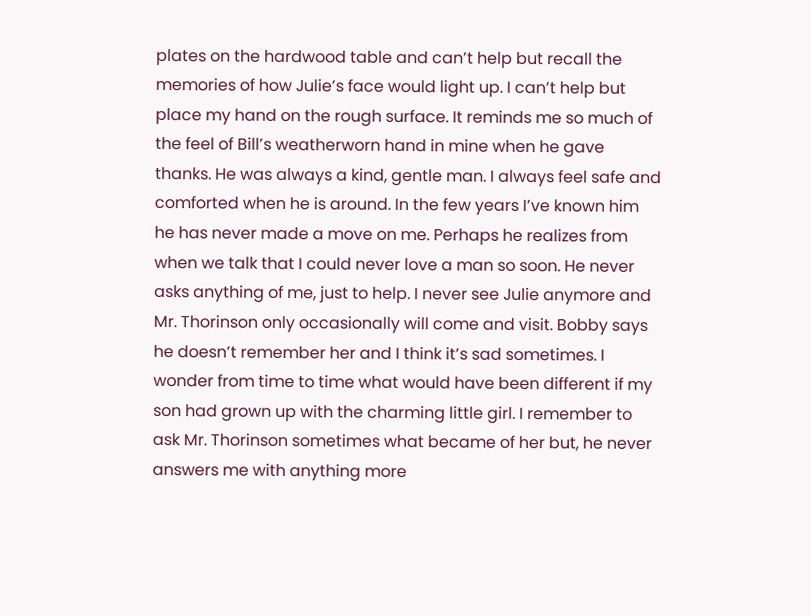plates on the hardwood table and can’t help but recall the memories of how Julie’s face would light up. I can’t help but place my hand on the rough surface. It reminds me so much of the feel of Bill’s weatherworn hand in mine when he gave thanks. He was always a kind, gentle man. I always feel safe and comforted when he is around. In the few years I’ve known him he has never made a move on me. Perhaps he realizes from when we talk that I could never love a man so soon. He never asks anything of me, just to help. I never see Julie anymore and Mr. Thorinson only occasionally will come and visit. Bobby says he doesn’t remember her and I think it’s sad sometimes. I wonder from time to time what would have been different if my son had grown up with the charming little girl. I remember to ask Mr. Thorinson sometimes what became of her but, he never answers me with anything more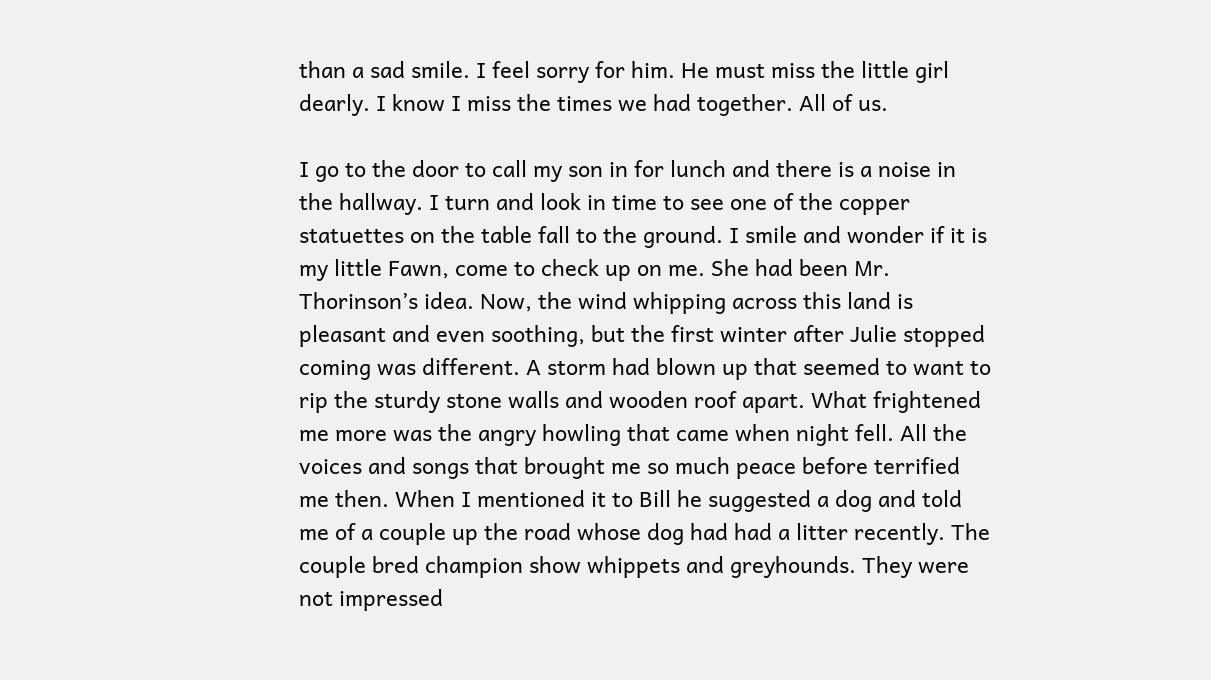than a sad smile. I feel sorry for him. He must miss the little girl dearly. I know I miss the times we had together. All of us.

I go to the door to call my son in for lunch and there is a noise in the hallway. I turn and look in time to see one of the copper statuettes on the table fall to the ground. I smile and wonder if it is my little Fawn, come to check up on me. She had been Mr. Thorinson’s idea. Now, the wind whipping across this land is pleasant and even soothing, but the first winter after Julie stopped coming was different. A storm had blown up that seemed to want to rip the sturdy stone walls and wooden roof apart. What frightened me more was the angry howling that came when night fell. All the voices and songs that brought me so much peace before terrified me then. When I mentioned it to Bill he suggested a dog and told me of a couple up the road whose dog had had a litter recently. The couple bred champion show whippets and greyhounds. They were not impressed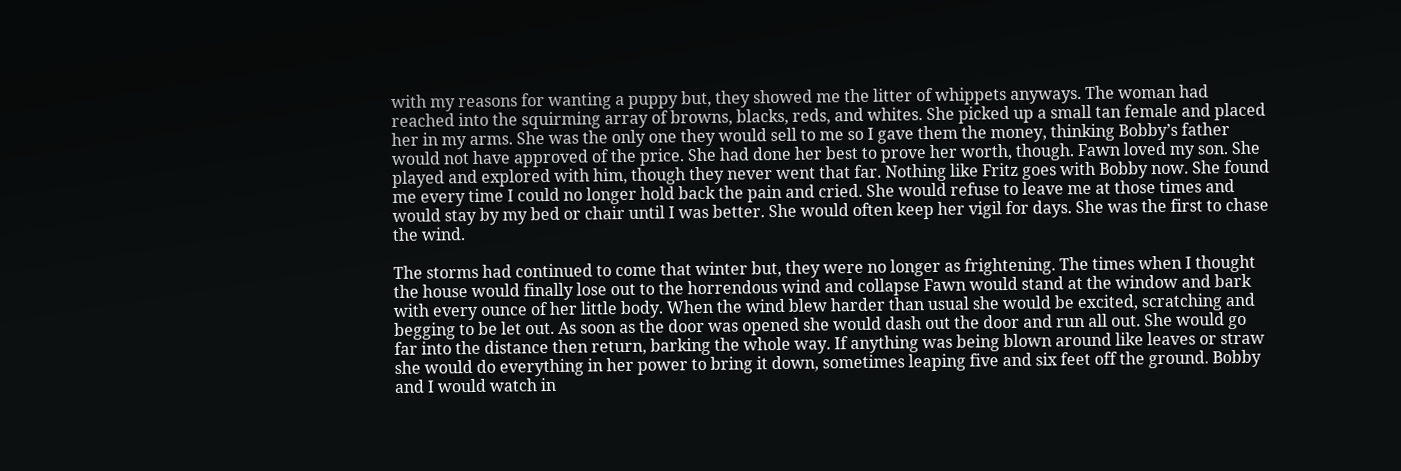with my reasons for wanting a puppy but, they showed me the litter of whippets anyways. The woman had reached into the squirming array of browns, blacks, reds, and whites. She picked up a small tan female and placed her in my arms. She was the only one they would sell to me so I gave them the money, thinking Bobby’s father would not have approved of the price. She had done her best to prove her worth, though. Fawn loved my son. She played and explored with him, though they never went that far. Nothing like Fritz goes with Bobby now. She found me every time I could no longer hold back the pain and cried. She would refuse to leave me at those times and would stay by my bed or chair until I was better. She would often keep her vigil for days. She was the first to chase the wind.

The storms had continued to come that winter but, they were no longer as frightening. The times when I thought the house would finally lose out to the horrendous wind and collapse Fawn would stand at the window and bark with every ounce of her little body. When the wind blew harder than usual she would be excited, scratching and begging to be let out. As soon as the door was opened she would dash out the door and run all out. She would go far into the distance then return, barking the whole way. If anything was being blown around like leaves or straw she would do everything in her power to bring it down, sometimes leaping five and six feet off the ground. Bobby and I would watch in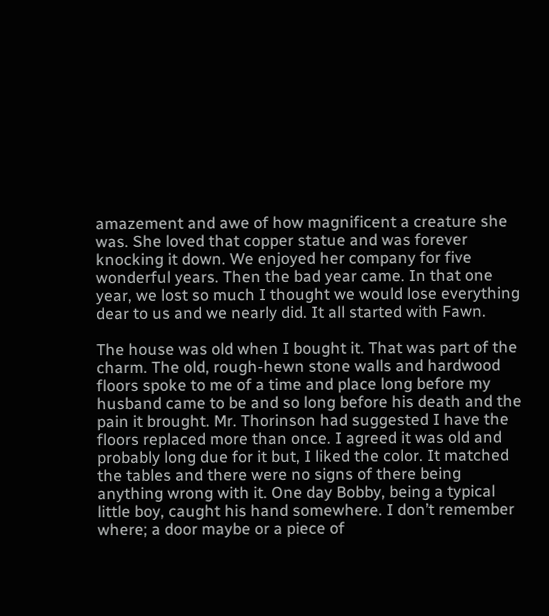amazement and awe of how magnificent a creature she was. She loved that copper statue and was forever knocking it down. We enjoyed her company for five wonderful years. Then the bad year came. In that one year, we lost so much I thought we would lose everything dear to us and we nearly did. It all started with Fawn.

The house was old when I bought it. That was part of the charm. The old, rough-hewn stone walls and hardwood floors spoke to me of a time and place long before my husband came to be and so long before his death and the pain it brought. Mr. Thorinson had suggested I have the floors replaced more than once. I agreed it was old and probably long due for it but, I liked the color. It matched the tables and there were no signs of there being anything wrong with it. One day Bobby, being a typical little boy, caught his hand somewhere. I don’t remember where; a door maybe or a piece of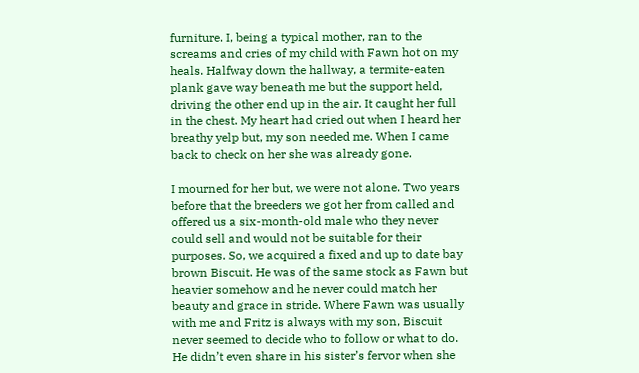furniture. I, being a typical mother, ran to the screams and cries of my child with Fawn hot on my heals. Halfway down the hallway, a termite-eaten plank gave way beneath me but the support held, driving the other end up in the air. It caught her full in the chest. My heart had cried out when I heard her breathy yelp but, my son needed me. When I came back to check on her she was already gone.

I mourned for her but, we were not alone. Two years before that the breeders we got her from called and offered us a six-month-old male who they never could sell and would not be suitable for their purposes. So, we acquired a fixed and up to date bay brown Biscuit. He was of the same stock as Fawn but heavier somehow and he never could match her beauty and grace in stride. Where Fawn was usually with me and Fritz is always with my son, Biscuit never seemed to decide who to follow or what to do. He didn’t even share in his sister’s fervor when she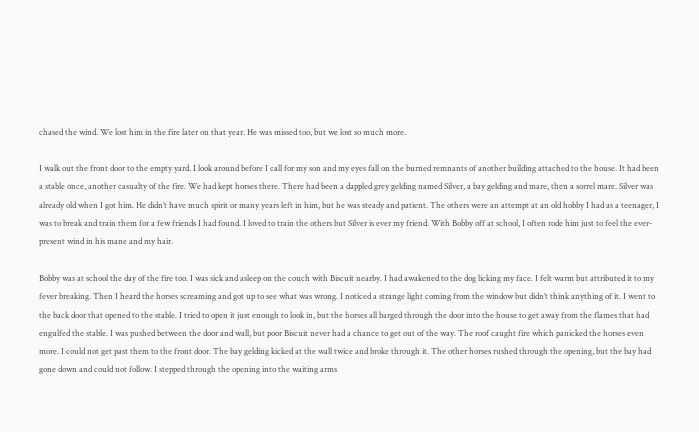chased the wind. We lost him in the fire later on that year. He was missed too, but we lost so much more.

I walk out the front door to the empty yard. I look around before I call for my son and my eyes fall on the burned remnants of another building attached to the house. It had been a stable once, another casualty of the fire. We had kept horses there. There had been a dappled grey gelding named Silver, a bay gelding and mare, then a sorrel mare. Silver was already old when I got him. He didn’t have much spirit or many years left in him, but he was steady and patient. The others were an attempt at an old hobby I had as a teenager, I was to break and train them for a few friends I had found. I loved to train the others but Silver is ever my friend. With Bobby off at school, I often rode him just to feel the ever-present wind in his mane and my hair.

Bobby was at school the day of the fire too. I was sick and asleep on the couch with Biscuit nearby. I had awakened to the dog licking my face. I felt warm but attributed it to my fever breaking. Then I heard the horses screaming and got up to see what was wrong. I noticed a strange light coming from the window but didn’t think anything of it. I went to the back door that opened to the stable. I tried to open it just enough to look in, but the horses all barged through the door into the house to get away from the flames that had engulfed the stable. I was pushed between the door and wall, but poor Biscuit never had a chance to get out of the way. The roof caught fire which panicked the horses even more. I could not get past them to the front door. The bay gelding kicked at the wall twice and broke through it. The other horses rushed through the opening, but the bay had gone down and could not follow. I stepped through the opening into the waiting arms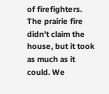of firefighters. The prairie fire didn’t claim the house, but it took as much as it could. We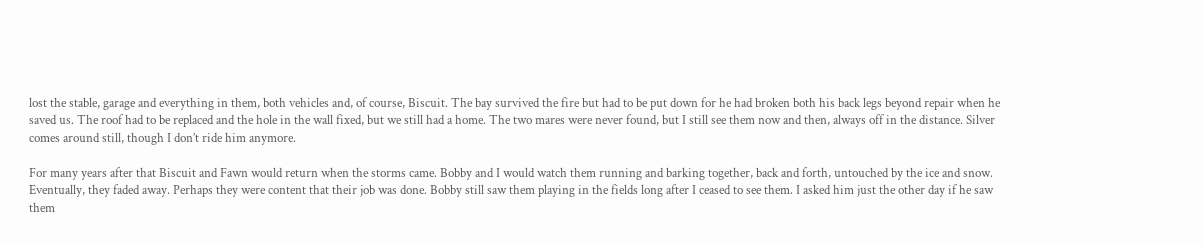lost the stable, garage and everything in them, both vehicles and, of course, Biscuit. The bay survived the fire but had to be put down for he had broken both his back legs beyond repair when he saved us. The roof had to be replaced and the hole in the wall fixed, but we still had a home. The two mares were never found, but I still see them now and then, always off in the distance. Silver comes around still, though I don’t ride him anymore.

For many years after that Biscuit and Fawn would return when the storms came. Bobby and I would watch them running and barking together, back and forth, untouched by the ice and snow. Eventually, they faded away. Perhaps they were content that their job was done. Bobby still saw them playing in the fields long after I ceased to see them. I asked him just the other day if he saw them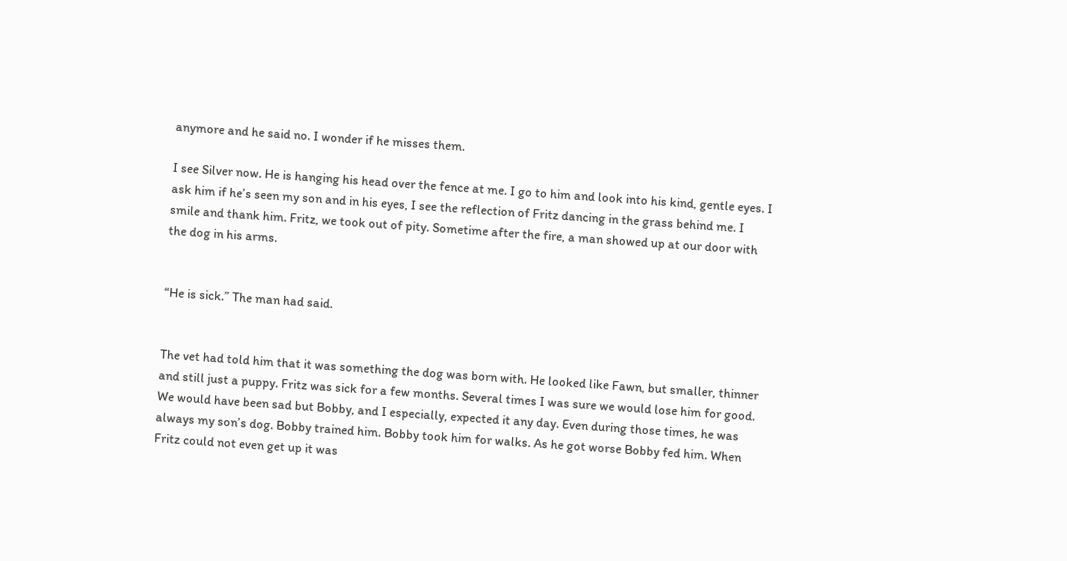anymore and he said no. I wonder if he misses them.

I see Silver now. He is hanging his head over the fence at me. I go to him and look into his kind, gentle eyes. I ask him if he’s seen my son and in his eyes, I see the reflection of Fritz dancing in the grass behind me. I smile and thank him. Fritz, we took out of pity. Sometime after the fire, a man showed up at our door with the dog in his arms.


“He is sick.” The man had said.


The vet had told him that it was something the dog was born with. He looked like Fawn, but smaller, thinner and still just a puppy. Fritz was sick for a few months. Several times I was sure we would lose him for good. We would have been sad but Bobby, and I especially, expected it any day. Even during those times, he was always my son’s dog. Bobby trained him. Bobby took him for walks. As he got worse Bobby fed him. When Fritz could not even get up it was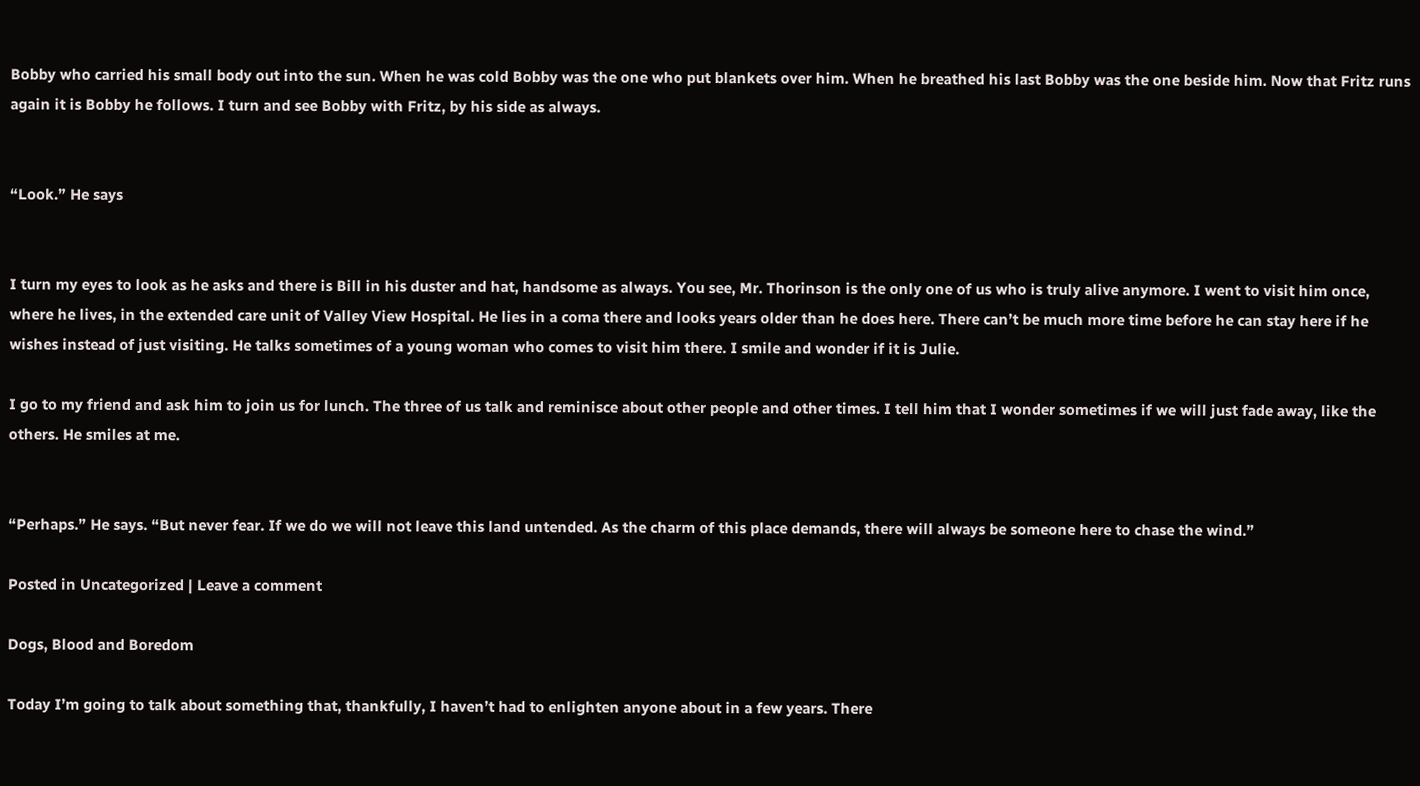Bobby who carried his small body out into the sun. When he was cold Bobby was the one who put blankets over him. When he breathed his last Bobby was the one beside him. Now that Fritz runs again it is Bobby he follows. I turn and see Bobby with Fritz, by his side as always.


“Look.” He says


I turn my eyes to look as he asks and there is Bill in his duster and hat, handsome as always. You see, Mr. Thorinson is the only one of us who is truly alive anymore. I went to visit him once, where he lives, in the extended care unit of Valley View Hospital. He lies in a coma there and looks years older than he does here. There can’t be much more time before he can stay here if he wishes instead of just visiting. He talks sometimes of a young woman who comes to visit him there. I smile and wonder if it is Julie.

I go to my friend and ask him to join us for lunch. The three of us talk and reminisce about other people and other times. I tell him that I wonder sometimes if we will just fade away, like the others. He smiles at me.


“Perhaps.” He says. “But never fear. If we do we will not leave this land untended. As the charm of this place demands, there will always be someone here to chase the wind.”

Posted in Uncategorized | Leave a comment

Dogs, Blood and Boredom

Today I’m going to talk about something that, thankfully, I haven’t had to enlighten anyone about in a few years. There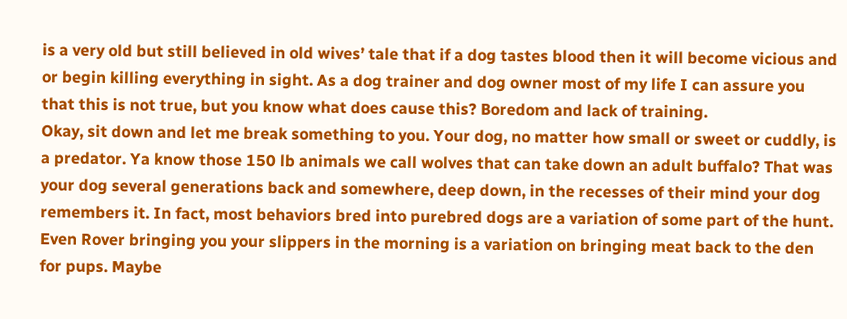is a very old but still believed in old wives’ tale that if a dog tastes blood then it will become vicious and or begin killing everything in sight. As a dog trainer and dog owner most of my life I can assure you that this is not true, but you know what does cause this? Boredom and lack of training.
Okay, sit down and let me break something to you. Your dog, no matter how small or sweet or cuddly, is a predator. Ya know those 150 lb animals we call wolves that can take down an adult buffalo? That was your dog several generations back and somewhere, deep down, in the recesses of their mind your dog remembers it. In fact, most behaviors bred into purebred dogs are a variation of some part of the hunt. Even Rover bringing you your slippers in the morning is a variation on bringing meat back to the den for pups. Maybe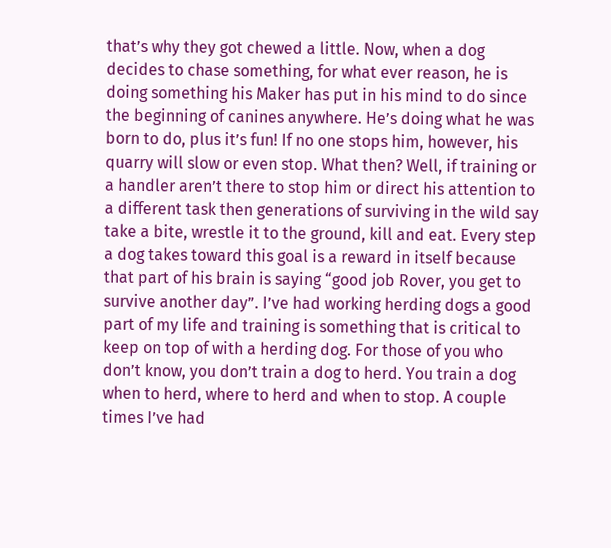that’s why they got chewed a little. Now, when a dog decides to chase something, for what ever reason, he is doing something his Maker has put in his mind to do since the beginning of canines anywhere. He’s doing what he was born to do, plus it’s fun! If no one stops him, however, his quarry will slow or even stop. What then? Well, if training or a handler aren’t there to stop him or direct his attention to a different task then generations of surviving in the wild say take a bite, wrestle it to the ground, kill and eat. Every step a dog takes toward this goal is a reward in itself because that part of his brain is saying “good job Rover, you get to survive another day”. I’ve had working herding dogs a good part of my life and training is something that is critical to keep on top of with a herding dog. For those of you who don’t know, you don’t train a dog to herd. You train a dog when to herd, where to herd and when to stop. A couple times I’ve had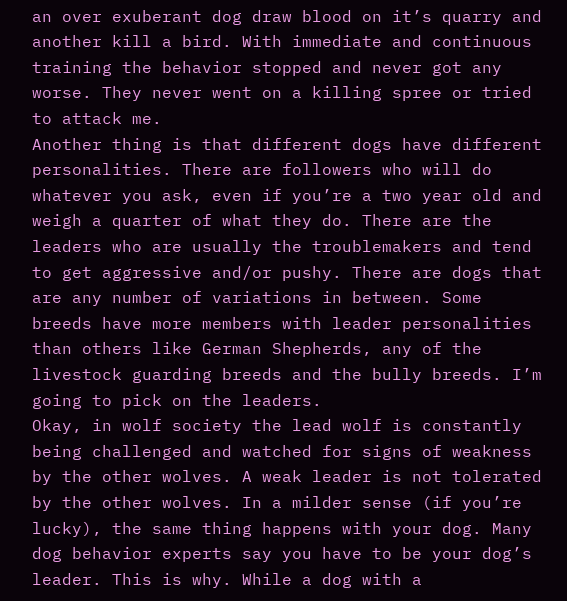an over exuberant dog draw blood on it’s quarry and another kill a bird. With immediate and continuous training the behavior stopped and never got any worse. They never went on a killing spree or tried to attack me.
Another thing is that different dogs have different personalities. There are followers who will do whatever you ask, even if you’re a two year old and weigh a quarter of what they do. There are the leaders who are usually the troublemakers and tend to get aggressive and/or pushy. There are dogs that are any number of variations in between. Some breeds have more members with leader personalities than others like German Shepherds, any of the livestock guarding breeds and the bully breeds. I’m going to pick on the leaders.
Okay, in wolf society the lead wolf is constantly being challenged and watched for signs of weakness by the other wolves. A weak leader is not tolerated by the other wolves. In a milder sense (if you’re lucky), the same thing happens with your dog. Many dog behavior experts say you have to be your dog’s leader. This is why. While a dog with a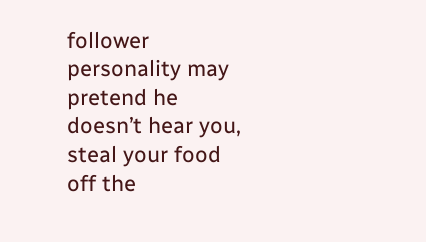follower personality may pretend he doesn’t hear you, steal your food off the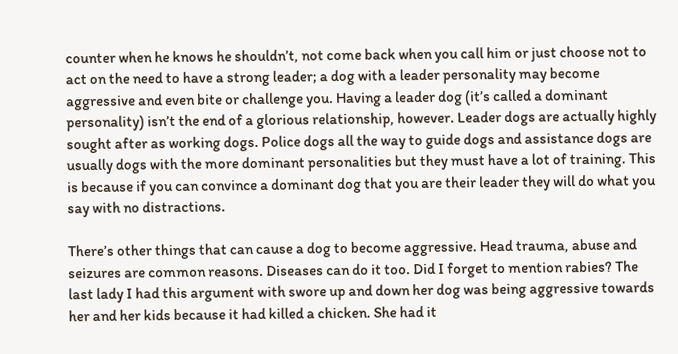counter when he knows he shouldn’t, not come back when you call him or just choose not to act on the need to have a strong leader; a dog with a leader personality may become aggressive and even bite or challenge you. Having a leader dog (it’s called a dominant personality) isn’t the end of a glorious relationship, however. Leader dogs are actually highly sought after as working dogs. Police dogs all the way to guide dogs and assistance dogs are usually dogs with the more dominant personalities but they must have a lot of training. This is because if you can convince a dominant dog that you are their leader they will do what you say with no distractions.

There’s other things that can cause a dog to become aggressive. Head trauma, abuse and seizures are common reasons. Diseases can do it too. Did I forget to mention rabies? The last lady I had this argument with swore up and down her dog was being aggressive towards her and her kids because it had killed a chicken. She had it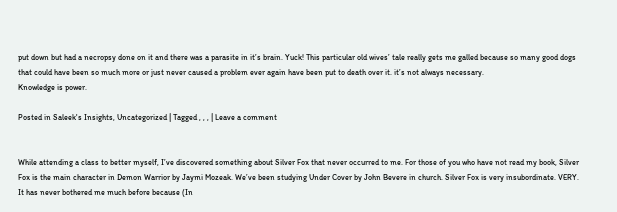put down but had a necropsy done on it and there was a parasite in it’s brain. Yuck! This particular old wives’ tale really gets me galled because so many good dogs that could have been so much more or just never caused a problem ever again have been put to death over it. it’s not always necessary.
Knowledge is power.

Posted in Saleek's Insights, Uncategorized | Tagged , , , | Leave a comment


While attending a class to better myself, I’ve discovered something about Silver Fox that never occurred to me. For those of you who have not read my book, Silver Fox is the main character in Demon Warrior by Jaymi Mozeak. We’ve been studying Under Cover by John Bevere in church. Silver Fox is very insubordinate. VERY. It has never bothered me much before because (In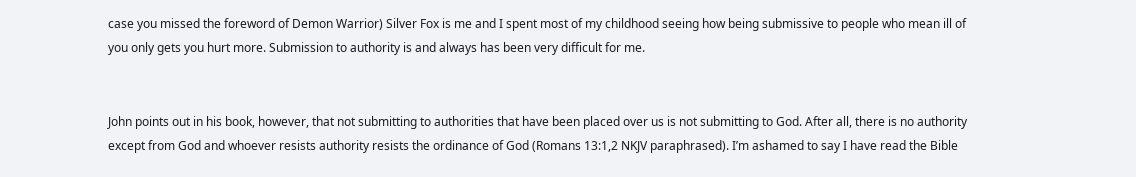case you missed the foreword of Demon Warrior) Silver Fox is me and I spent most of my childhood seeing how being submissive to people who mean ill of you only gets you hurt more. Submission to authority is and always has been very difficult for me.


John points out in his book, however, that not submitting to authorities that have been placed over us is not submitting to God. After all, there is no authority except from God and whoever resists authority resists the ordinance of God (Romans 13:1,2 NKJV paraphrased). I’m ashamed to say I have read the Bible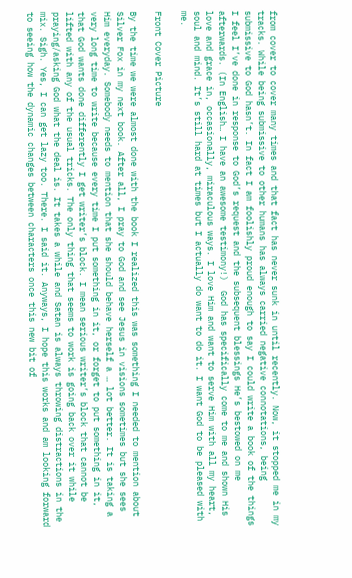from cover to cover many times and that fact has never sunk in until recently. Now, it stopped me in my tracks. While being submissive to other humans has always carried negative connotations, being submissive to God hasn’t. In fact I am foolishly proud enough to say I could write a book of the things I feel I’ve done in response to God’s request and the subsequent blessings He’s bestowed on me afterwards. (In English… I have an awesome testimony!)  God has specifically come to me and shown His love and grace in, occasionally, miraculous ways. I love Him and want to serve Him with all my heart, soul and mind. It’s still hard at times but I actually do want to do it. I want God to be pleased with me.

Front Cover Picture

By the time we were almost done with the book I realized this was something I needed to mention about Silver Fox in my next book. After all, I pray to God and see Jesus in visions sometimes but she sees Him everyday. Somebody needs to mention that she should behave herself a … lot better. It is taking a very long time to write because every time I put something in it, or forget to put something in it, that God wants done differently I get writer’s block. I mean serious writer’s block that cannot be lifted with any of the usual tricks. The only thing that seems to work is going back over it while praying/asking God what the deal is. It takes a while and Satan is always throwing distractions in the mix. Sigh. Yes, I can get lazy too. There. I said it. Anyways, I hope this works and am looking forward to seeing how the dynamic changes between characters once this new bit of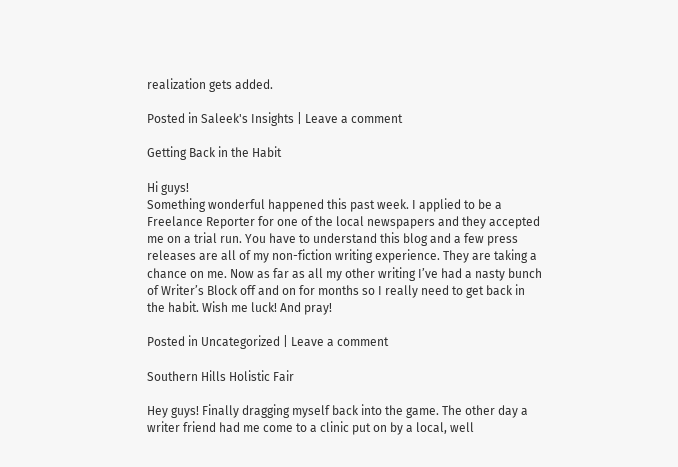realization gets added.

Posted in Saleek's Insights | Leave a comment

Getting Back in the Habit

Hi guys!
Something wonderful happened this past week. I applied to be a Freelance Reporter for one of the local newspapers and they accepted me on a trial run. You have to understand this blog and a few press releases are all of my non-fiction writing experience. They are taking a chance on me. Now as far as all my other writing I’ve had a nasty bunch of Writer’s Block off and on for months so I really need to get back in the habit. Wish me luck! And pray!

Posted in Uncategorized | Leave a comment

Southern Hills Holistic Fair

Hey guys! Finally dragging myself back into the game. The other day a writer friend had me come to a clinic put on by a local, well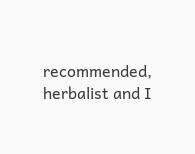recommended, herbalist and I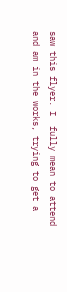saw this flyer. I  fully mean to attend and am in the works, trying to get a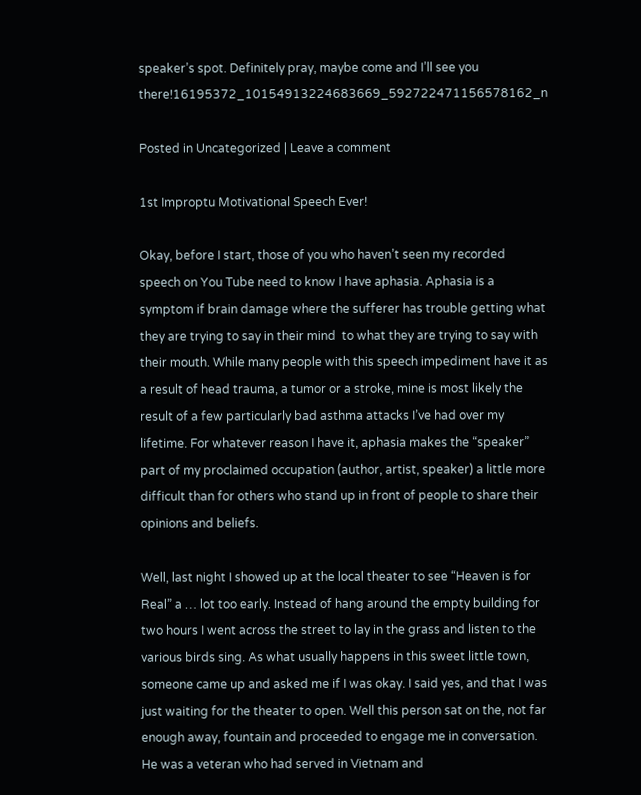speaker’s spot. Definitely pray, maybe come and I’ll see you there!16195372_10154913224683669_592722471156578162_n

Posted in Uncategorized | Leave a comment

1st Improptu Motivational Speech Ever!

Okay, before I start, those of you who haven’t seen my recorded speech on You Tube need to know I have aphasia. Aphasia is a symptom if brain damage where the sufferer has trouble getting what they are trying to say in their mind  to what they are trying to say with their mouth. While many people with this speech impediment have it as a result of head trauma, a tumor or a stroke, mine is most likely the result of a few particularly bad asthma attacks I’ve had over my lifetime. For whatever reason I have it, aphasia makes the “speaker” part of my proclaimed occupation (author, artist, speaker) a little more difficult than for others who stand up in front of people to share their opinions and beliefs.

Well, last night I showed up at the local theater to see “Heaven is for Real” a … lot too early. Instead of hang around the empty building for two hours I went across the street to lay in the grass and listen to the various birds sing. As what usually happens in this sweet little town, someone came up and asked me if I was okay. I said yes, and that I was just waiting for the theater to open. Well this person sat on the, not far enough away, fountain and proceeded to engage me in conversation. He was a veteran who had served in Vietnam and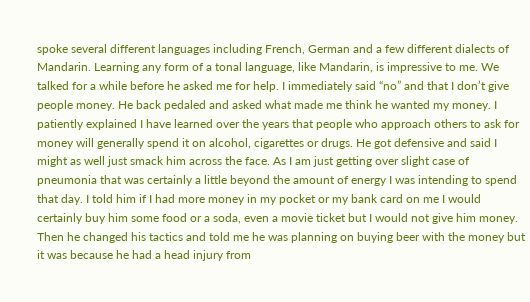spoke several different languages including French, German and a few different dialects of Mandarin. Learning any form of a tonal language, like Mandarin, is impressive to me. We talked for a while before he asked me for help. I immediately said “no” and that I don’t give people money. He back pedaled and asked what made me think he wanted my money. I patiently explained I have learned over the years that people who approach others to ask for money will generally spend it on alcohol, cigarettes or drugs. He got defensive and said I might as well just smack him across the face. As I am just getting over slight case of pneumonia that was certainly a little beyond the amount of energy I was intending to spend that day. I told him if I had more money in my pocket or my bank card on me I would certainly buy him some food or a soda, even a movie ticket but I would not give him money. Then he changed his tactics and told me he was planning on buying beer with the money but it was because he had a head injury from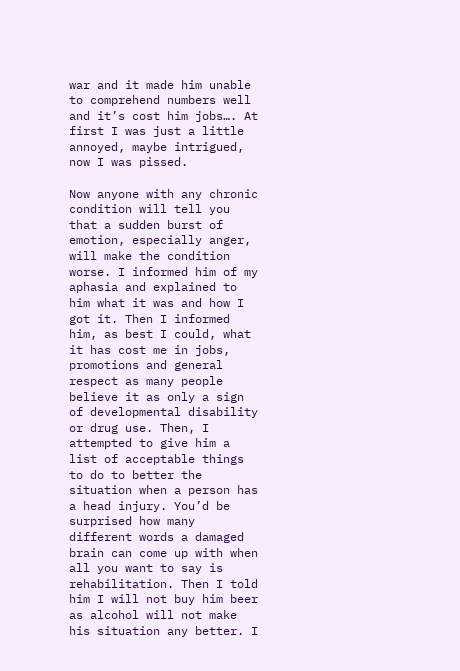war and it made him unable to comprehend numbers well and it’s cost him jobs…. At first I was just a little annoyed, maybe intrigued, now I was pissed.

Now anyone with any chronic condition will tell you that a sudden burst of emotion, especially anger, will make the condition worse. I informed him of my aphasia and explained to him what it was and how I got it. Then I informed him, as best I could, what it has cost me in jobs, promotions and general respect as many people believe it as only a sign of developmental disability or drug use. Then, I attempted to give him a list of acceptable things to do to better the situation when a person has a head injury. You’d be surprised how many different words a damaged brain can come up with when all you want to say is rehabilitation. Then I told him I will not buy him beer as alcohol will not make his situation any better. I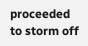proceeded to storm off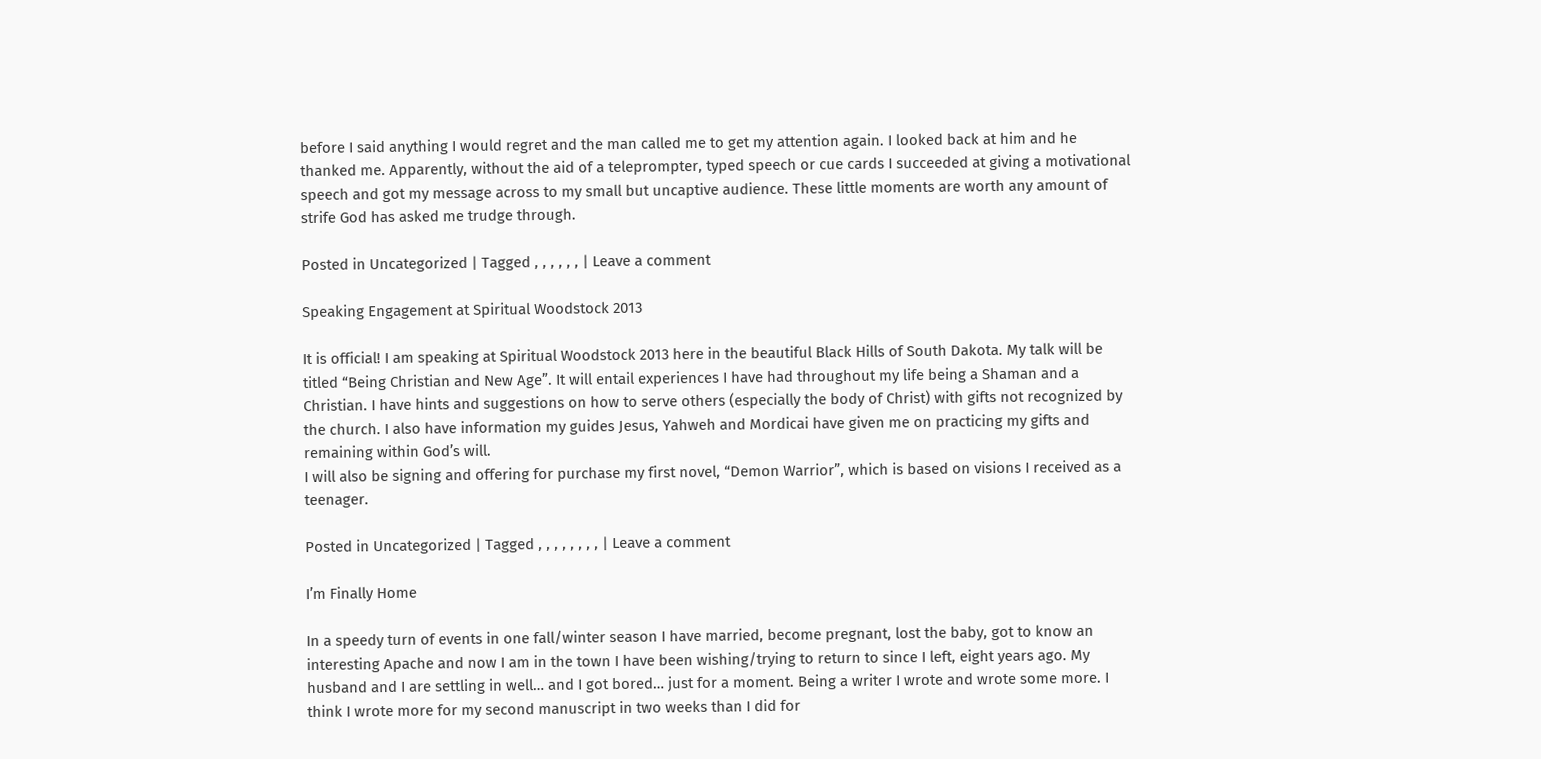before I said anything I would regret and the man called me to get my attention again. I looked back at him and he thanked me. Apparently, without the aid of a teleprompter, typed speech or cue cards I succeeded at giving a motivational speech and got my message across to my small but uncaptive audience. These little moments are worth any amount of strife God has asked me trudge through.

Posted in Uncategorized | Tagged , , , , , , | Leave a comment

Speaking Engagement at Spiritual Woodstock 2013

It is official! I am speaking at Spiritual Woodstock 2013 here in the beautiful Black Hills of South Dakota. My talk will be titled “Being Christian and New Age”. It will entail experiences I have had throughout my life being a Shaman and a Christian. I have hints and suggestions on how to serve others (especially the body of Christ) with gifts not recognized by the church. I also have information my guides Jesus, Yahweh and Mordicai have given me on practicing my gifts and remaining within God’s will.
I will also be signing and offering for purchase my first novel, “Demon Warrior”, which is based on visions I received as a teenager.

Posted in Uncategorized | Tagged , , , , , , , , | Leave a comment

I’m Finally Home

In a speedy turn of events in one fall/winter season I have married, become pregnant, lost the baby, got to know an interesting Apache and now I am in the town I have been wishing/trying to return to since I left, eight years ago. My husband and I are settling in well… and I got bored… just for a moment. Being a writer I wrote and wrote some more. I think I wrote more for my second manuscript in two weeks than I did for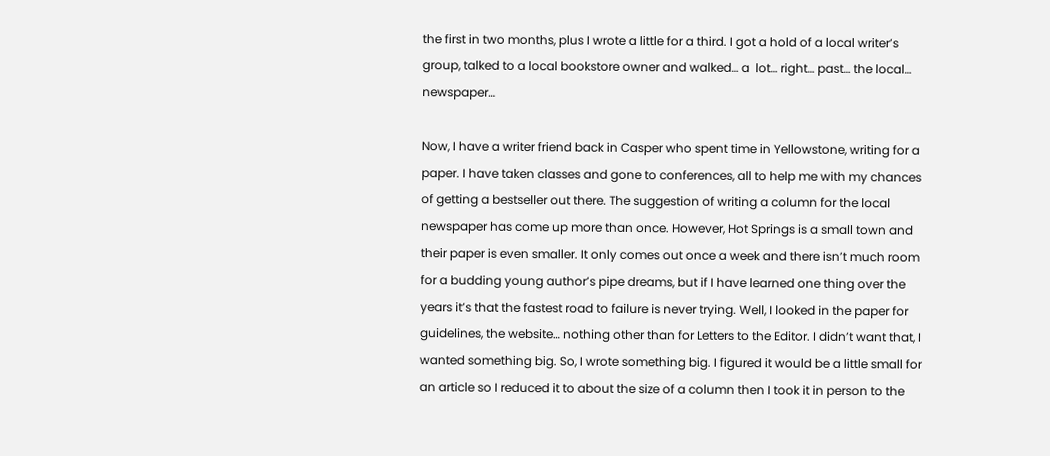the first in two months, plus I wrote a little for a third. I got a hold of a local writer’s group, talked to a local bookstore owner and walked… a  lot… right… past… the local… newspaper…

Now, I have a writer friend back in Casper who spent time in Yellowstone, writing for a paper. I have taken classes and gone to conferences, all to help me with my chances of getting a bestseller out there. The suggestion of writing a column for the local newspaper has come up more than once. However, Hot Springs is a small town and their paper is even smaller. It only comes out once a week and there isn’t much room for a budding young author’s pipe dreams, but if I have learned one thing over the years it’s that the fastest road to failure is never trying. Well, I looked in the paper for guidelines, the website… nothing other than for Letters to the Editor. I didn’t want that, I wanted something big. So, I wrote something big. I figured it would be a little small for an article so I reduced it to about the size of a column then I took it in person to the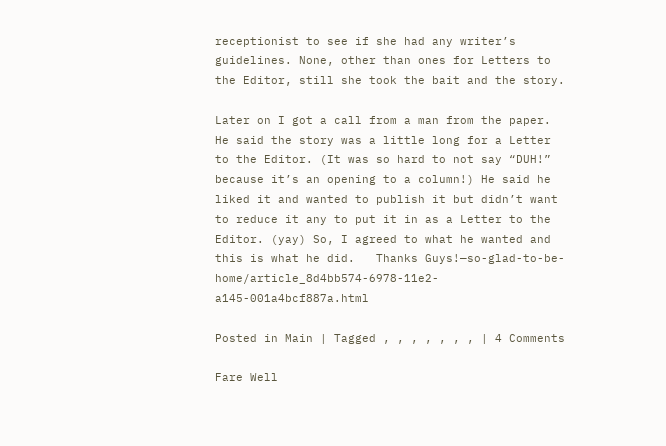receptionist to see if she had any writer’s guidelines. None, other than ones for Letters to the Editor, still she took the bait and the story.

Later on I got a call from a man from the paper. He said the story was a little long for a Letter to the Editor. (It was so hard to not say “DUH!” because it’s an opening to a column!) He said he liked it and wanted to publish it but didn’t want to reduce it any to put it in as a Letter to the Editor. (yay) So, I agreed to what he wanted and this is what he did.   Thanks Guys!—so-glad-to-be-home/article_8d4bb574-6978-11e2-a145-001a4bcf887a.html

Posted in Main | Tagged , , , , , , , | 4 Comments

Fare Well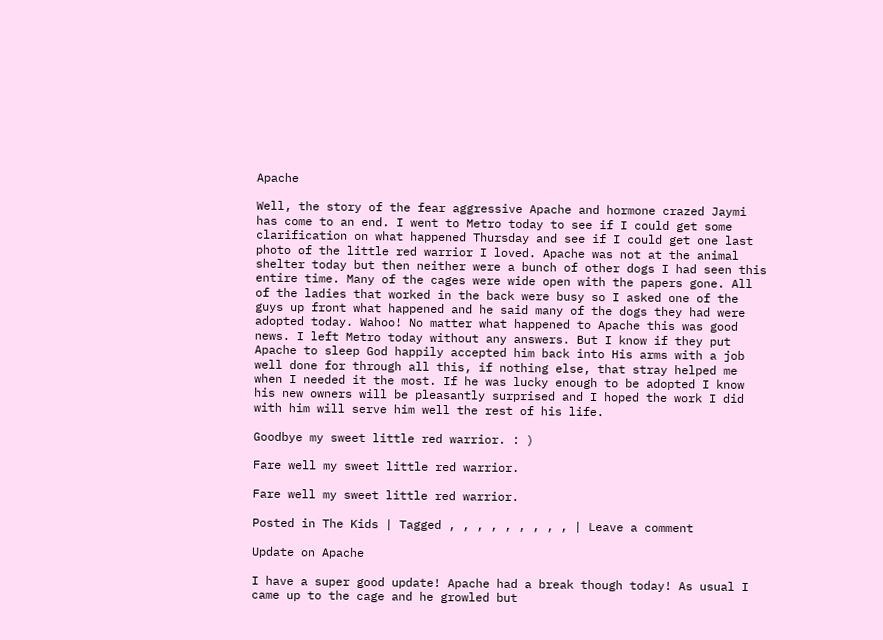Apache

Well, the story of the fear aggressive Apache and hormone crazed Jaymi has come to an end. I went to Metro today to see if I could get some clarification on what happened Thursday and see if I could get one last photo of the little red warrior I loved. Apache was not at the animal shelter today but then neither were a bunch of other dogs I had seen this entire time. Many of the cages were wide open with the papers gone. All of the ladies that worked in the back were busy so I asked one of the guys up front what happened and he said many of the dogs they had were adopted today. Wahoo! No matter what happened to Apache this was good news. I left Metro today without any answers. But I know if they put Apache to sleep God happily accepted him back into His arms with a job well done for through all this, if nothing else, that stray helped me when I needed it the most. If he was lucky enough to be adopted I know his new owners will be pleasantly surprised and I hoped the work I did with him will serve him well the rest of his life.

Goodbye my sweet little red warrior. : )

Fare well my sweet little red warrior.

Fare well my sweet little red warrior.

Posted in The Kids | Tagged , , , , , , , , , | Leave a comment

Update on Apache

I have a super good update! Apache had a break though today! As usual I came up to the cage and he growled but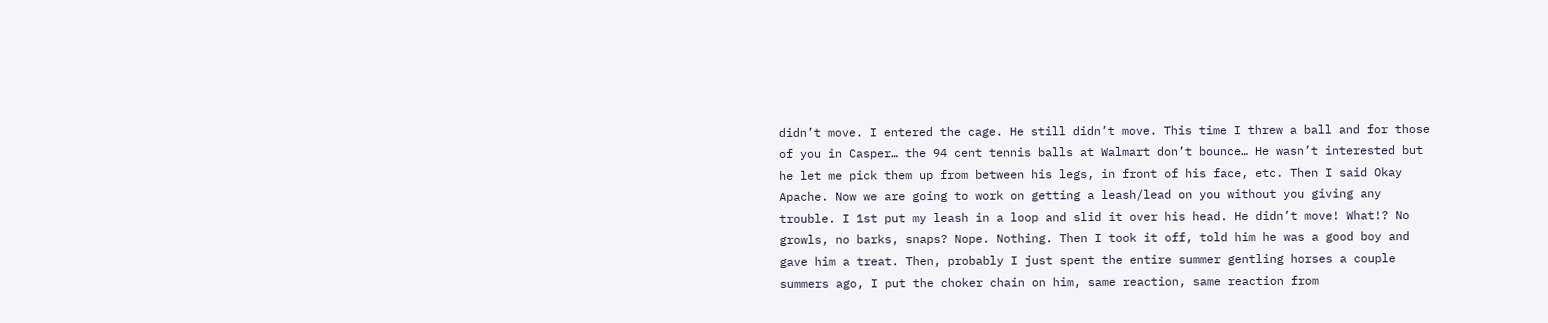didn’t move. I entered the cage. He still didn’t move. This time I threw a ball and for those of you in Casper… the 94 cent tennis balls at Walmart don’t bounce… He wasn’t interested but he let me pick them up from between his legs, in front of his face, etc. Then I said Okay Apache. Now we are going to work on getting a leash/lead on you without you giving any trouble. I 1st put my leash in a loop and slid it over his head. He didn’t move! What!? No growls, no barks, snaps? Nope. Nothing. Then I took it off, told him he was a good boy and gave him a treat. Then, probably I just spent the entire summer gentling horses a couple summers ago, I put the choker chain on him, same reaction, same reaction from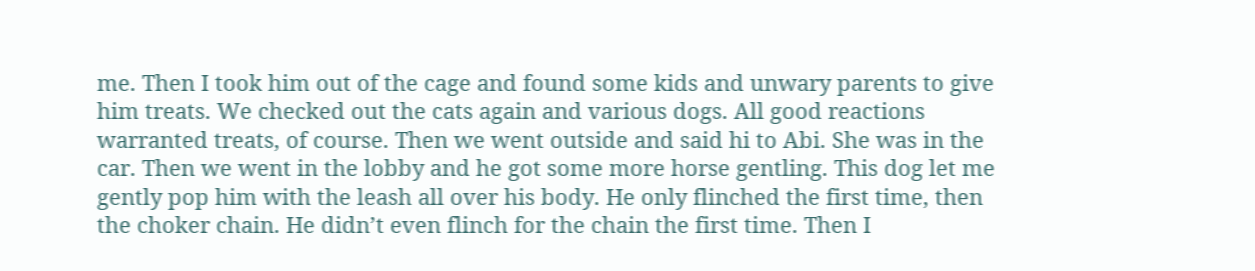me. Then I took him out of the cage and found some kids and unwary parents to give him treats. We checked out the cats again and various dogs. All good reactions warranted treats, of course. Then we went outside and said hi to Abi. She was in the car. Then we went in the lobby and he got some more horse gentling. This dog let me gently pop him with the leash all over his body. He only flinched the first time, then the choker chain. He didn’t even flinch for the chain the first time. Then I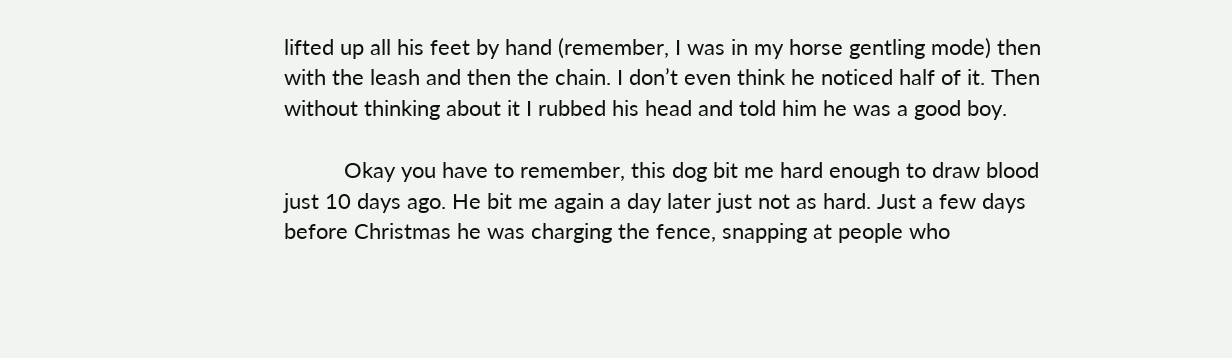lifted up all his feet by hand (remember, I was in my horse gentling mode) then with the leash and then the chain. I don’t even think he noticed half of it. Then without thinking about it I rubbed his head and told him he was a good boy.

          Okay you have to remember, this dog bit me hard enough to draw blood just 10 days ago. He bit me again a day later just not as hard. Just a few days before Christmas he was charging the fence, snapping at people who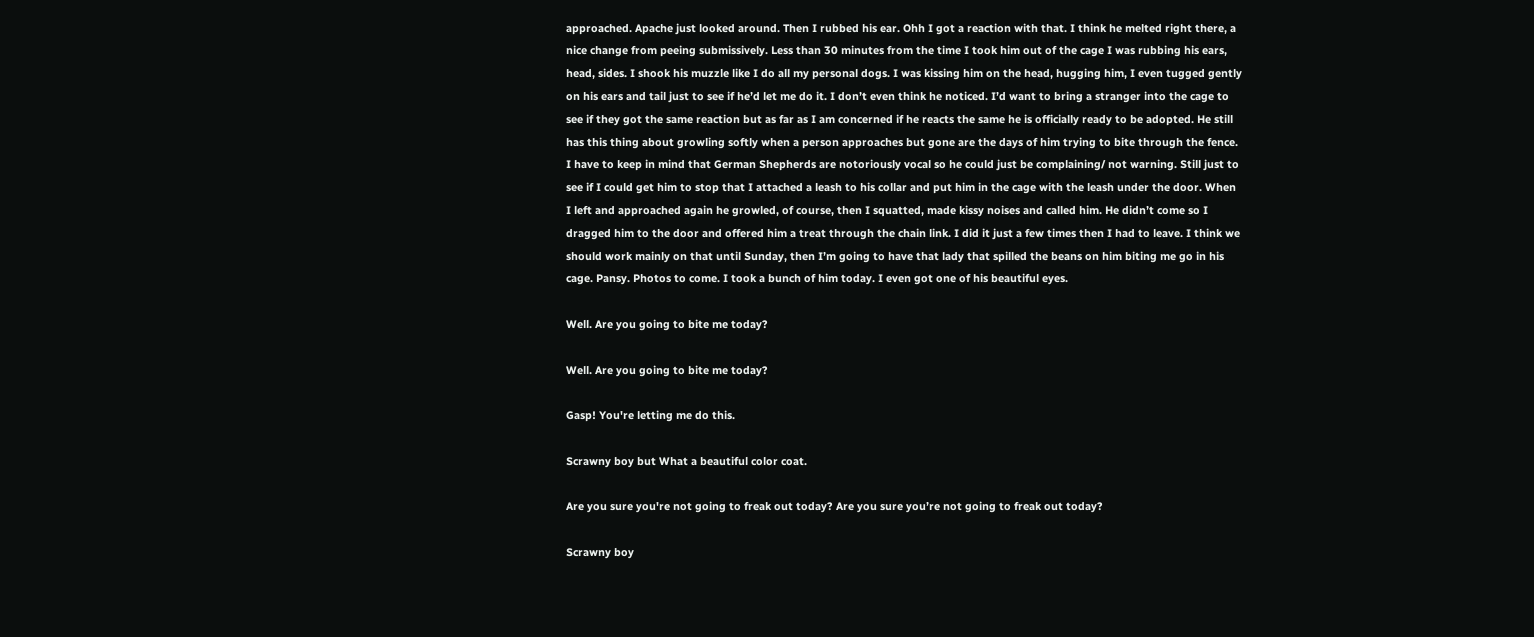approached. Apache just looked around. Then I rubbed his ear. Ohh I got a reaction with that. I think he melted right there, a nice change from peeing submissively. Less than 30 minutes from the time I took him out of the cage I was rubbing his ears, head, sides. I shook his muzzle like I do all my personal dogs. I was kissing him on the head, hugging him, I even tugged gently on his ears and tail just to see if he’d let me do it. I don’t even think he noticed. I’d want to bring a stranger into the cage to see if they got the same reaction but as far as I am concerned if he reacts the same he is officially ready to be adopted. He still has this thing about growling softly when a person approaches but gone are the days of him trying to bite through the fence. I have to keep in mind that German Shepherds are notoriously vocal so he could just be complaining/ not warning. Still just to see if I could get him to stop that I attached a leash to his collar and put him in the cage with the leash under the door. When I left and approached again he growled, of course, then I squatted, made kissy noises and called him. He didn’t come so I dragged him to the door and offered him a treat through the chain link. I did it just a few times then I had to leave. I think we should work mainly on that until Sunday, then I’m going to have that lady that spilled the beans on him biting me go in his cage. Pansy. Photos to come. I took a bunch of him today. I even got one of his beautiful eyes.

Well. Are you going to bite me today?

Well. Are you going to bite me today?

Gasp! You're letting me do this.

Scrawny boy but What a beautiful color coat.

Are you sure you're not going to freak out today? Are you sure you’re not going to freak out today?

Scrawny boy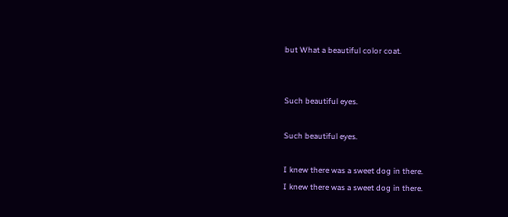but What a beautiful color coat.


Such beautiful eyes.

Such beautiful eyes.

I knew there was a sweet dog in there.
I knew there was a sweet dog in there.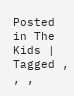Posted in The Kids | Tagged , , ,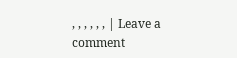, , , , , , | Leave a comment